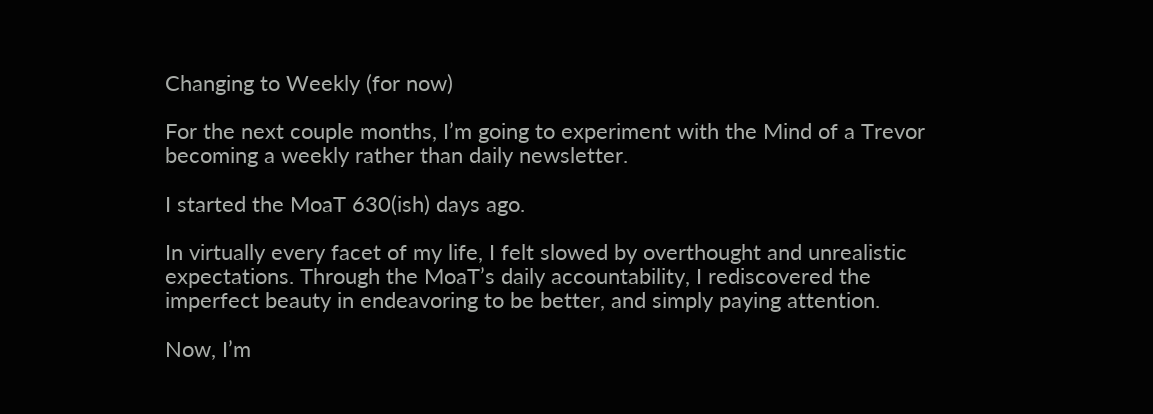Changing to Weekly (for now)

For the next couple months, I’m going to experiment with the Mind of a Trevor becoming a weekly rather than daily newsletter.

I started the MoaT 630(ish) days ago.

In virtually every facet of my life, I felt slowed by overthought and unrealistic expectations. Through the MoaT’s daily accountability, I rediscovered the imperfect beauty in endeavoring to be better, and simply paying attention.

Now, I’m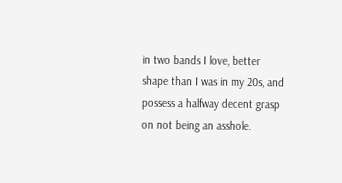in two bands I love, better shape than I was in my 20s, and possess a halfway decent grasp on not being an asshole.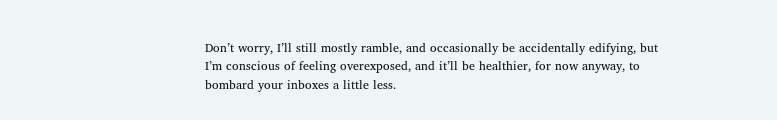Don’t worry, I’ll still mostly ramble, and occasionally be accidentally edifying, but I’m conscious of feeling overexposed, and it’ll be healthier, for now anyway, to bombard your inboxes a little less.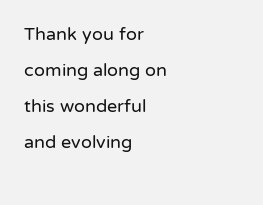Thank you for coming along on this wonderful and evolving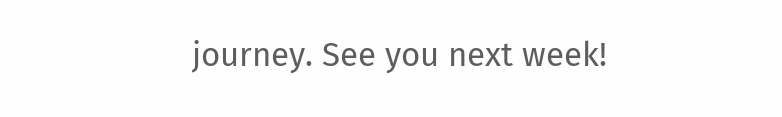journey. See you next week!